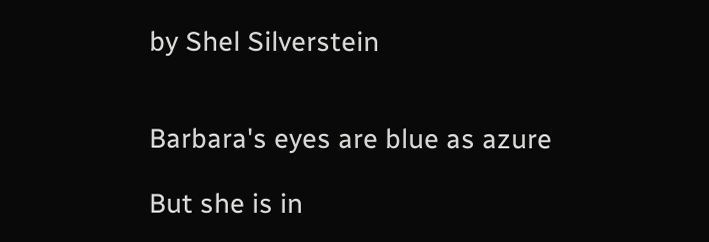by Shel Silverstein


Barbara's eyes are blue as azure

But she is in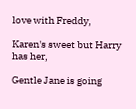love with Freddy,

Karen's sweet but Harry has her,

Gentle Jane is going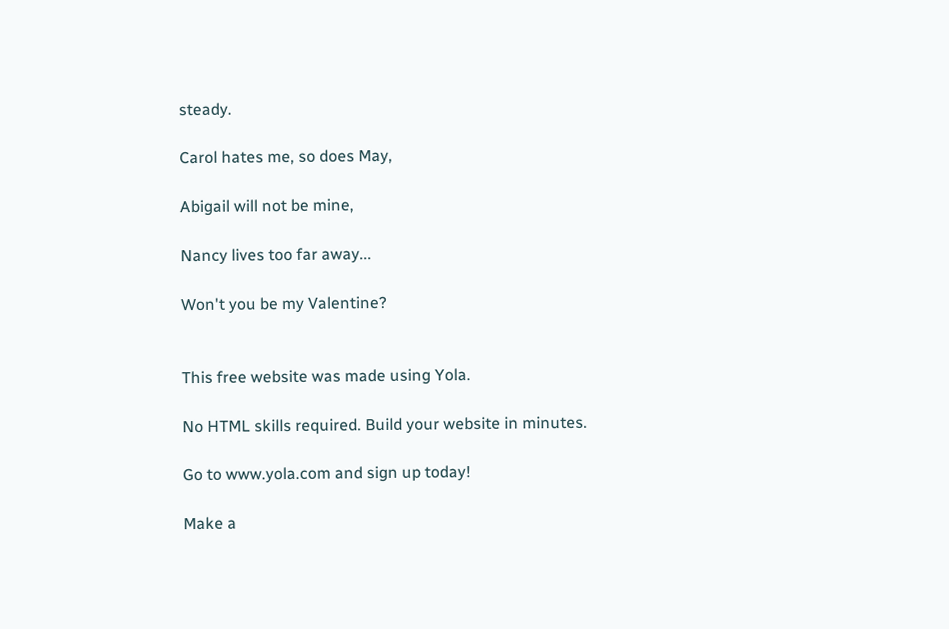steady.

Carol hates me, so does May,

Abigail will not be mine,

Nancy lives too far away...

Won't you be my Valentine?


This free website was made using Yola.

No HTML skills required. Build your website in minutes.

Go to www.yola.com and sign up today!

Make a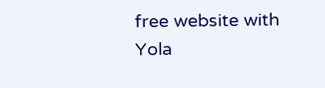free website with Yola